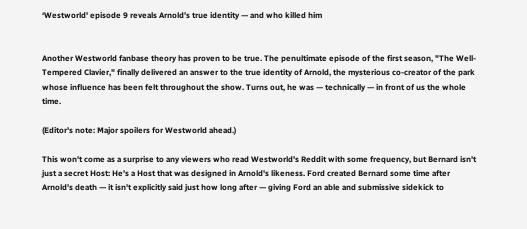‘Westworld' episode 9 reveals Arnold’s true identity — and who killed him


Another Westworld fanbase theory has proven to be true. The penultimate episode of the first season, "The Well-Tempered Clavier," finally delivered an answer to the true identity of Arnold, the mysterious co-creator of the park whose influence has been felt throughout the show. Turns out, he was — technically — in front of us the whole time.

(Editor's note: Major spoilers for Westworld ahead.)

This won't come as a surprise to any viewers who read Westworld's Reddit with some frequency, but Bernard isn't just a secret Host: He's a Host that was designed in Arnold's likeness. Ford created Bernard some time after Arnold's death — it isn't explicitly said just how long after — giving Ford an able and submissive sidekick to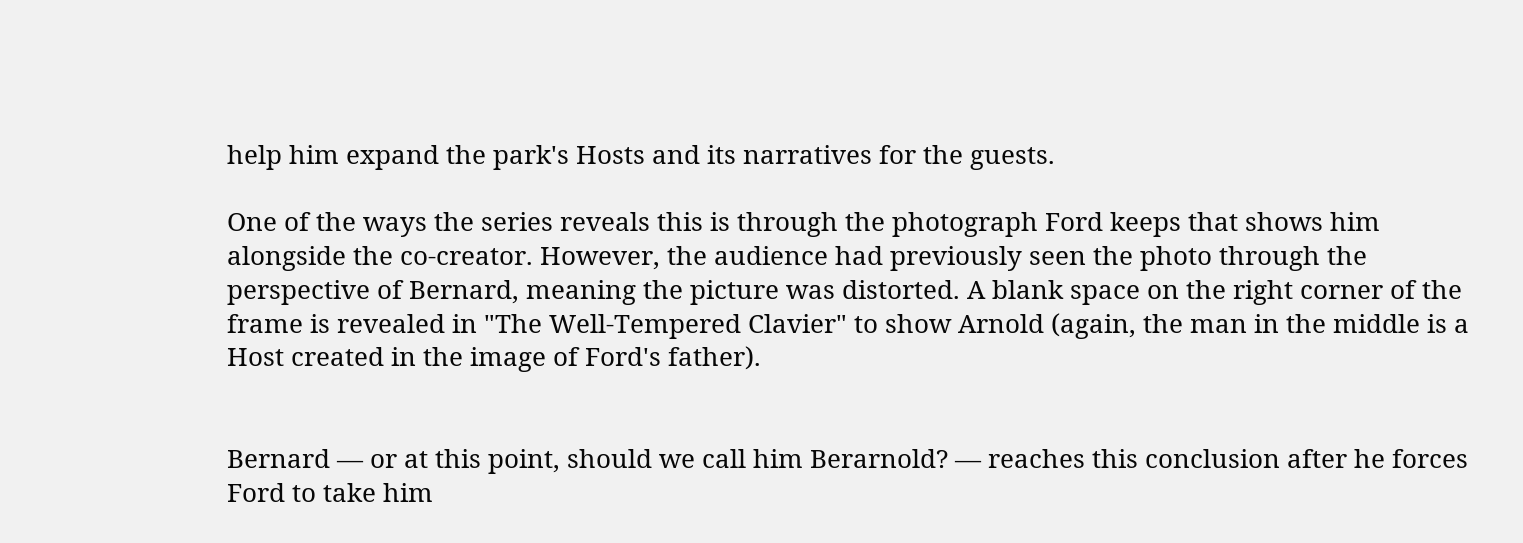help him expand the park's Hosts and its narratives for the guests.

One of the ways the series reveals this is through the photograph Ford keeps that shows him alongside the co-creator. However, the audience had previously seen the photo through the perspective of Bernard, meaning the picture was distorted. A blank space on the right corner of the frame is revealed in "The Well-Tempered Clavier" to show Arnold (again, the man in the middle is a Host created in the image of Ford's father).


Bernard — or at this point, should we call him Berarnold? — reaches this conclusion after he forces Ford to take him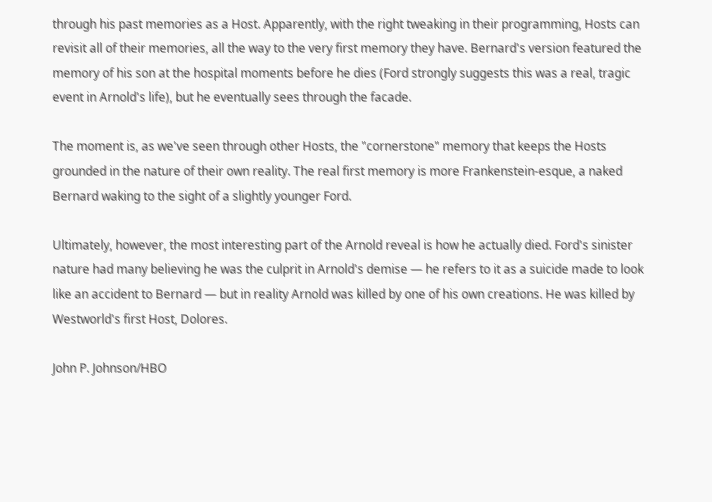through his past memories as a Host. Apparently, with the right tweaking in their programming, Hosts can revisit all of their memories, all the way to the very first memory they have. Bernard's version featured the memory of his son at the hospital moments before he dies (Ford strongly suggests this was a real, tragic event in Arnold's life), but he eventually sees through the facade.

The moment is, as we've seen through other Hosts, the "cornerstone" memory that keeps the Hosts grounded in the nature of their own reality. The real first memory is more Frankenstein-esque, a naked Bernard waking to the sight of a slightly younger Ford.

Ultimately, however, the most interesting part of the Arnold reveal is how he actually died. Ford's sinister nature had many believing he was the culprit in Arnold's demise — he refers to it as a suicide made to look like an accident to Bernard — but in reality Arnold was killed by one of his own creations. He was killed by Westworld's first Host, Dolores.

John P. Johnson/HBO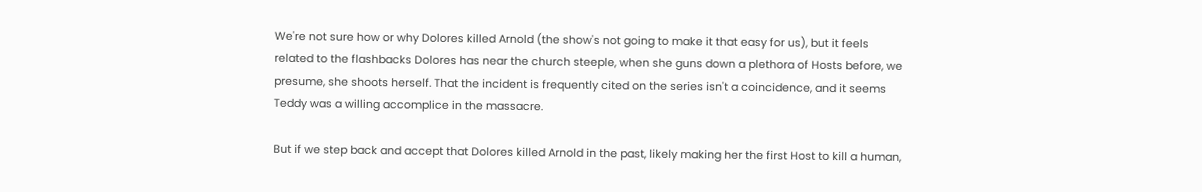We're not sure how or why Dolores killed Arnold (the show's not going to make it that easy for us), but it feels related to the flashbacks Dolores has near the church steeple, when she guns down a plethora of Hosts before, we presume, she shoots herself. That the incident is frequently cited on the series isn't a coincidence, and it seems Teddy was a willing accomplice in the massacre.

But if we step back and accept that Dolores killed Arnold in the past, likely making her the first Host to kill a human,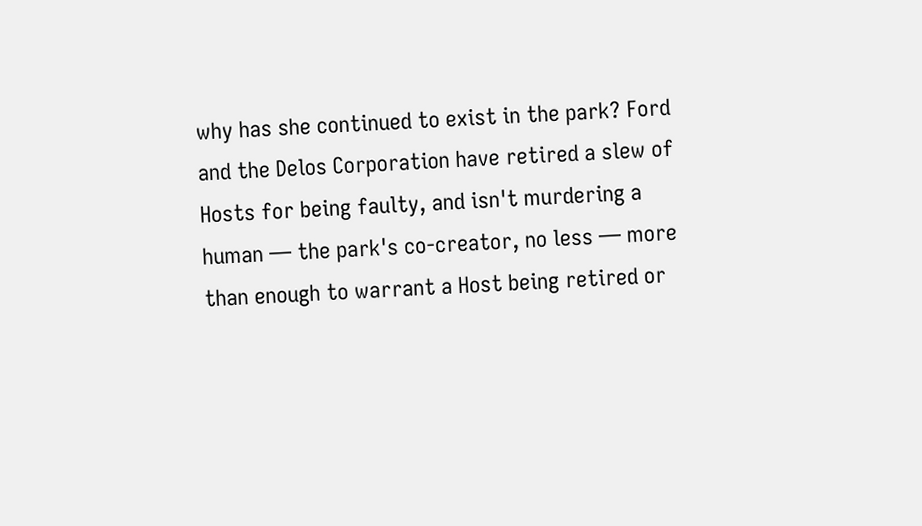why has she continued to exist in the park? Ford and the Delos Corporation have retired a slew of Hosts for being faulty, and isn't murdering a human — the park's co-creator, no less — more than enough to warrant a Host being retired or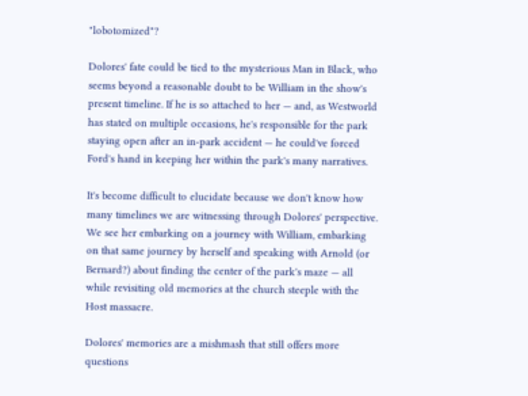"lobotomized"?

Dolores' fate could be tied to the mysterious Man in Black, who seems beyond a reasonable doubt to be William in the show's present timeline. If he is so attached to her — and, as Westworld has stated on multiple occasions, he's responsible for the park staying open after an in-park accident — he could've forced Ford's hand in keeping her within the park's many narratives.

It's become difficult to elucidate because we don't know how many timelines we are witnessing through Dolores' perspective. We see her embarking on a journey with William, embarking on that same journey by herself and speaking with Arnold (or Bernard?) about finding the center of the park's maze — all while revisiting old memories at the church steeple with the Host massacre.

Dolores' memories are a mishmash that still offers more questions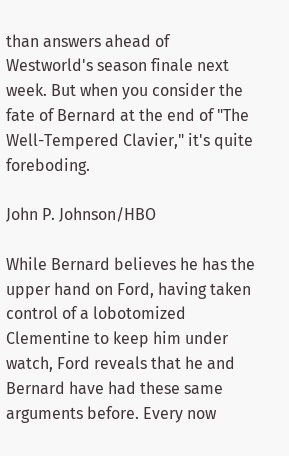than answers ahead of Westworld's season finale next week. But when you consider the fate of Bernard at the end of "The Well-Tempered Clavier," it's quite foreboding.

John P. Johnson/HBO

While Bernard believes he has the upper hand on Ford, having taken control of a lobotomized Clementine to keep him under watch, Ford reveals that he and Bernard have had these same arguments before. Every now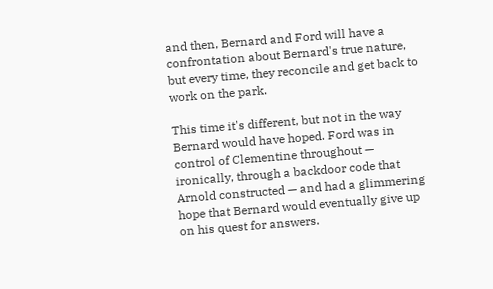and then, Bernard and Ford will have a confrontation about Bernard's true nature, but every time, they reconcile and get back to work on the park.

This time it's different, but not in the way Bernard would have hoped. Ford was in control of Clementine throughout — ironically, through a backdoor code that Arnold constructed — and had a glimmering hope that Bernard would eventually give up on his quest for answers.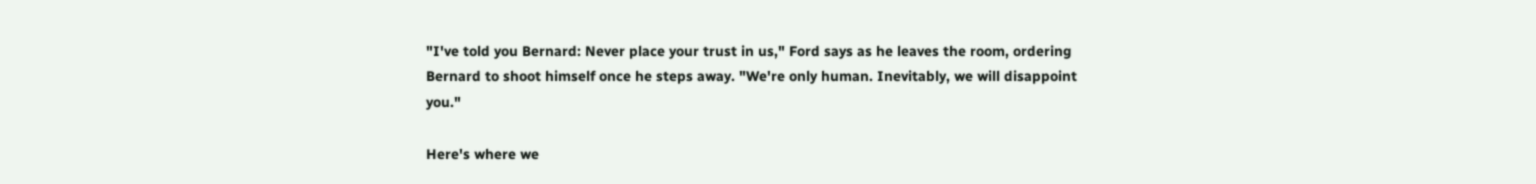"I've told you Bernard: Never place your trust in us," Ford says as he leaves the room, ordering Bernard to shoot himself once he steps away. "We're only human. Inevitably, we will disappoint you."

Here's where we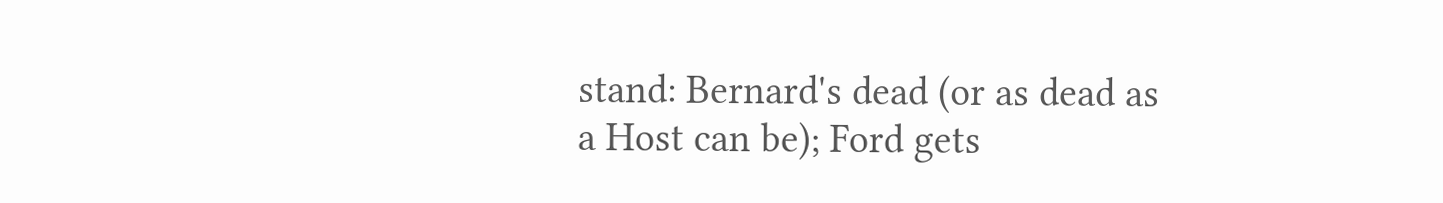stand: Bernard's dead (or as dead as a Host can be); Ford gets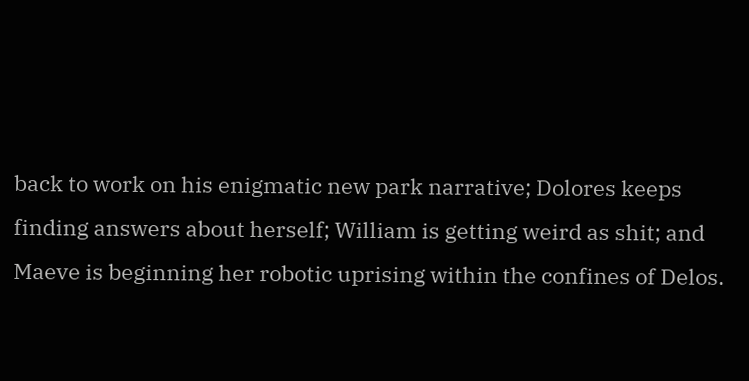back to work on his enigmatic new park narrative; Dolores keeps finding answers about herself; William is getting weird as shit; and Maeve is beginning her robotic uprising within the confines of Delos.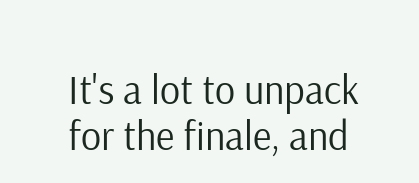It's a lot to unpack for the finale, and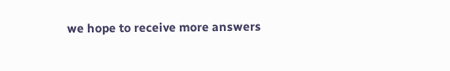we hope to receive more answers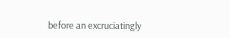before an excruciatingly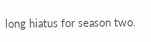long hiatus for season two.